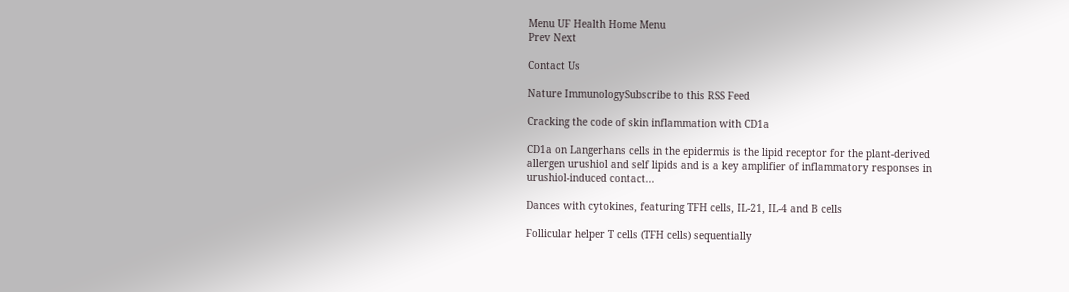Menu UF Health Home Menu
Prev Next

Contact Us

Nature ImmunologySubscribe to this RSS Feed

Cracking the code of skin inflammation with CD1a

CD1a on Langerhans cells in the epidermis is the lipid receptor for the plant-derived allergen urushiol and self lipids and is a key amplifier of inflammatory responses in urushiol-induced contact...

Dances with cytokines, featuring TFH cells, IL-21, IL-4 and B cells

Follicular helper T cells (TFH cells) sequentially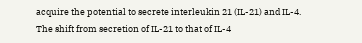acquire the potential to secrete interleukin 21 (IL-21) and IL-4. The shift from secretion of IL-21 to that of IL-4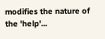modifies the nature of the 'help'...